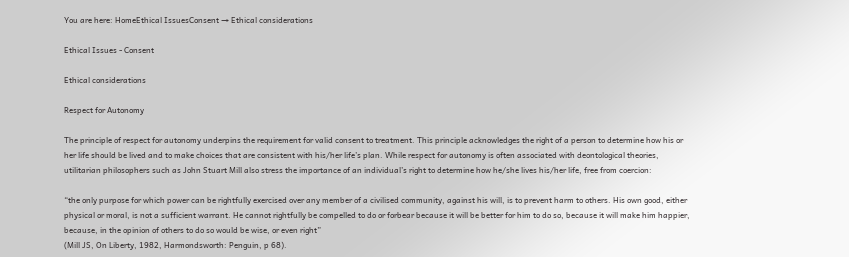You are here: HomeEthical IssuesConsent → Ethical considerations

Ethical Issues - Consent

Ethical considerations

Respect for Autonomy

The principle of respect for autonomy underpins the requirement for valid consent to treatment. This principle acknowledges the right of a person to determine how his or her life should be lived and to make choices that are consistent with his/her life’s plan. While respect for autonomy is often associated with deontological theories, utilitarian philosophers such as John Stuart Mill also stress the importance of an individual’s right to determine how he/she lives his/her life, free from coercion:

“the only purpose for which power can be rightfully exercised over any member of a civilised community, against his will, is to prevent harm to others. His own good, either physical or moral, is not a sufficient warrant. He cannot rightfully be compelled to do or forbear because it will be better for him to do so, because it will make him happier, because, in the opinion of others to do so would be wise, or even right”
(Mill JS, On Liberty, 1982, Harmondsworth: Penguin, p 68).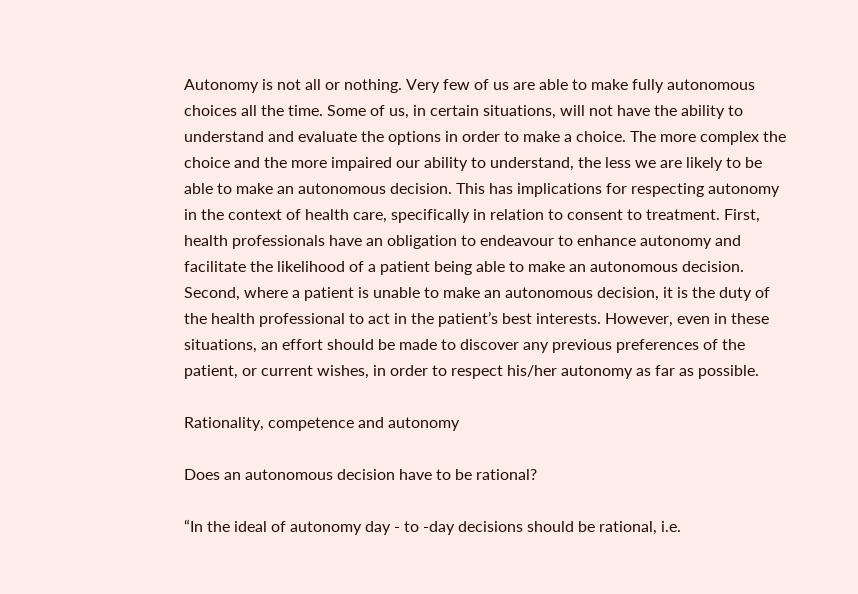Autonomy is not all or nothing. Very few of us are able to make fully autonomous choices all the time. Some of us, in certain situations, will not have the ability to understand and evaluate the options in order to make a choice. The more complex the choice and the more impaired our ability to understand, the less we are likely to be able to make an autonomous decision. This has implications for respecting autonomy in the context of health care, specifically in relation to consent to treatment. First, health professionals have an obligation to endeavour to enhance autonomy and facilitate the likelihood of a patient being able to make an autonomous decision. Second, where a patient is unable to make an autonomous decision, it is the duty of the health professional to act in the patient’s best interests. However, even in these situations, an effort should be made to discover any previous preferences of the patient, or current wishes, in order to respect his/her autonomy as far as possible.

Rationality, competence and autonomy

Does an autonomous decision have to be rational?

“In the ideal of autonomy day - to -day decisions should be rational, i.e.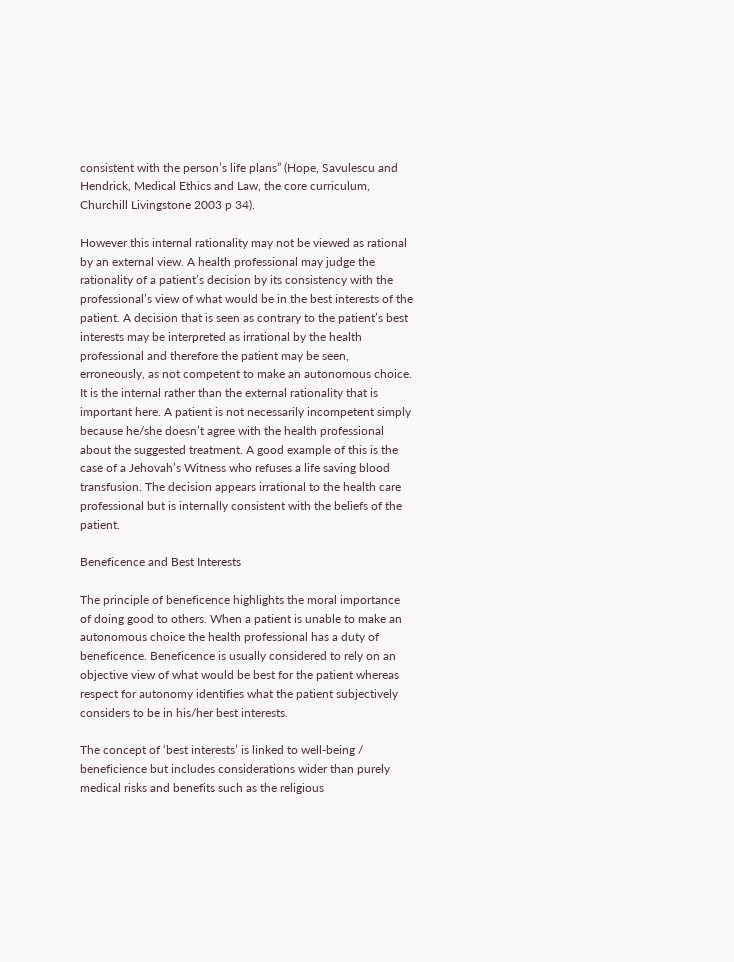consistent with the person’s life plans” (Hope, Savulescu and Hendrick, Medical Ethics and Law, the core curriculum, Churchill Livingstone 2003 p 34).

However this internal rationality may not be viewed as rational by an external view. A health professional may judge the rationality of a patient’s decision by its consistency with the professional’s view of what would be in the best interests of the patient. A decision that is seen as contrary to the patient’s best interests may be interpreted as irrational by the health professional and therefore the patient may be seen, erroneously, as not competent to make an autonomous choice. It is the internal rather than the external rationality that is important here. A patient is not necessarily incompetent simply because he/she doesn’t agree with the health professional about the suggested treatment. A good example of this is the case of a Jehovah’s Witness who refuses a life saving blood transfusion. The decision appears irrational to the health care professional but is internally consistent with the beliefs of the patient.

Beneficence and Best Interests

The principle of beneficence highlights the moral importance of doing good to others. When a patient is unable to make an autonomous choice the health professional has a duty of beneficence. Beneficence is usually considered to rely on an objective view of what would be best for the patient whereas respect for autonomy identifies what the patient subjectively considers to be in his/her best interests.

The concept of ‘best interests’ is linked to well-being / beneficience but includes considerations wider than purely medical risks and benefits such as the religious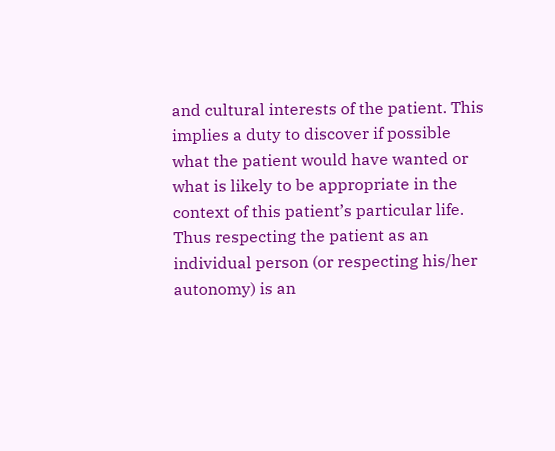and cultural interests of the patient. This implies a duty to discover if possible what the patient would have wanted or what is likely to be appropriate in the context of this patient’s particular life. Thus respecting the patient as an individual person (or respecting his/her autonomy) is an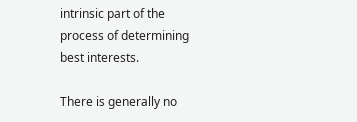intrinsic part of the process of determining best interests.

There is generally no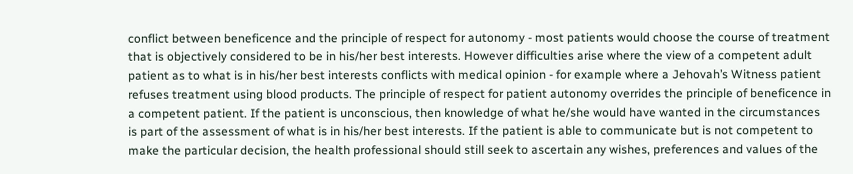conflict between beneficence and the principle of respect for autonomy - most patients would choose the course of treatment that is objectively considered to be in his/her best interests. However difficulties arise where the view of a competent adult patient as to what is in his/her best interests conflicts with medical opinion - for example where a Jehovah’s Witness patient refuses treatment using blood products. The principle of respect for patient autonomy overrides the principle of beneficence in a competent patient. If the patient is unconscious, then knowledge of what he/she would have wanted in the circumstances is part of the assessment of what is in his/her best interests. If the patient is able to communicate but is not competent to make the particular decision, the health professional should still seek to ascertain any wishes, preferences and values of the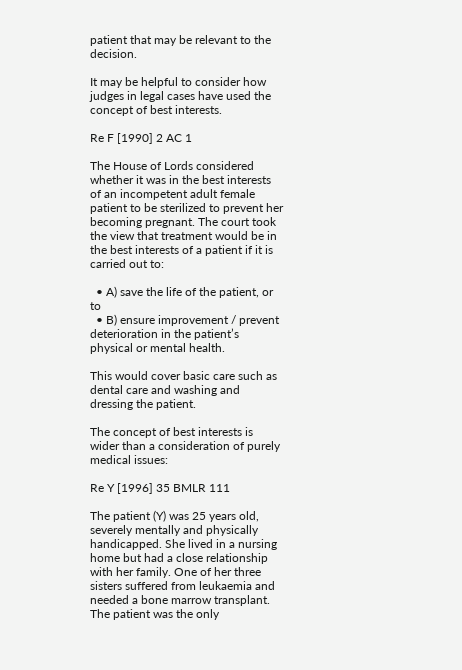patient that may be relevant to the decision.

It may be helpful to consider how judges in legal cases have used the concept of best interests.

Re F [1990] 2 AC 1

The House of Lords considered whether it was in the best interests of an incompetent adult female patient to be sterilized to prevent her becoming pregnant. The court took the view that treatment would be in the best interests of a patient if it is carried out to:

  • A) save the life of the patient, or to
  • B) ensure improvement / prevent deterioration in the patient’s physical or mental health.

This would cover basic care such as dental care and washing and dressing the patient.

The concept of best interests is wider than a consideration of purely medical issues:

Re Y [1996] 35 BMLR 111

The patient (Y) was 25 years old, severely mentally and physically handicapped. She lived in a nursing home but had a close relationship with her family. One of her three sisters suffered from leukaemia and needed a bone marrow transplant. The patient was the only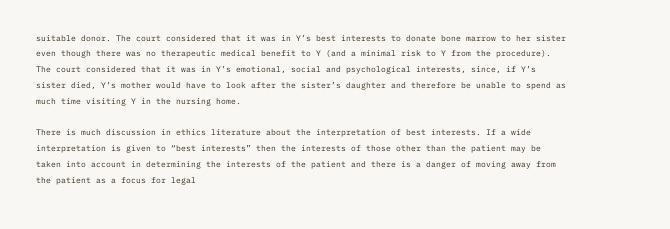suitable donor. The court considered that it was in Y’s best interests to donate bone marrow to her sister even though there was no therapeutic medical benefit to Y (and a minimal risk to Y from the procedure). The court considered that it was in Y’s emotional, social and psychological interests, since, if Y’s sister died, Y’s mother would have to look after the sister’s daughter and therefore be unable to spend as much time visiting Y in the nursing home.

There is much discussion in ethics literature about the interpretation of best interests. If a wide interpretation is given to “best interests” then the interests of those other than the patient may be taken into account in determining the interests of the patient and there is a danger of moving away from the patient as a focus for legal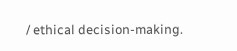/ ethical decision-making.